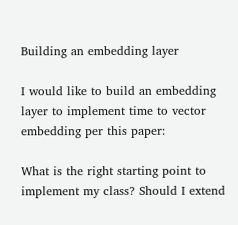Building an embedding layer

I would like to build an embedding layer to implement time to vector embedding per this paper:

What is the right starting point to implement my class? Should I extend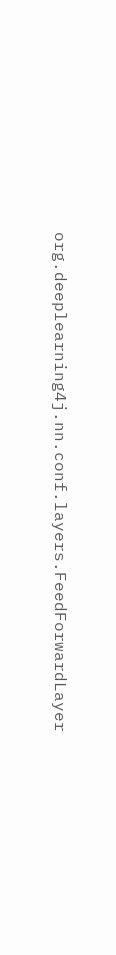org.deeplearning4j.nn.conf.layers.FeedForwardLayer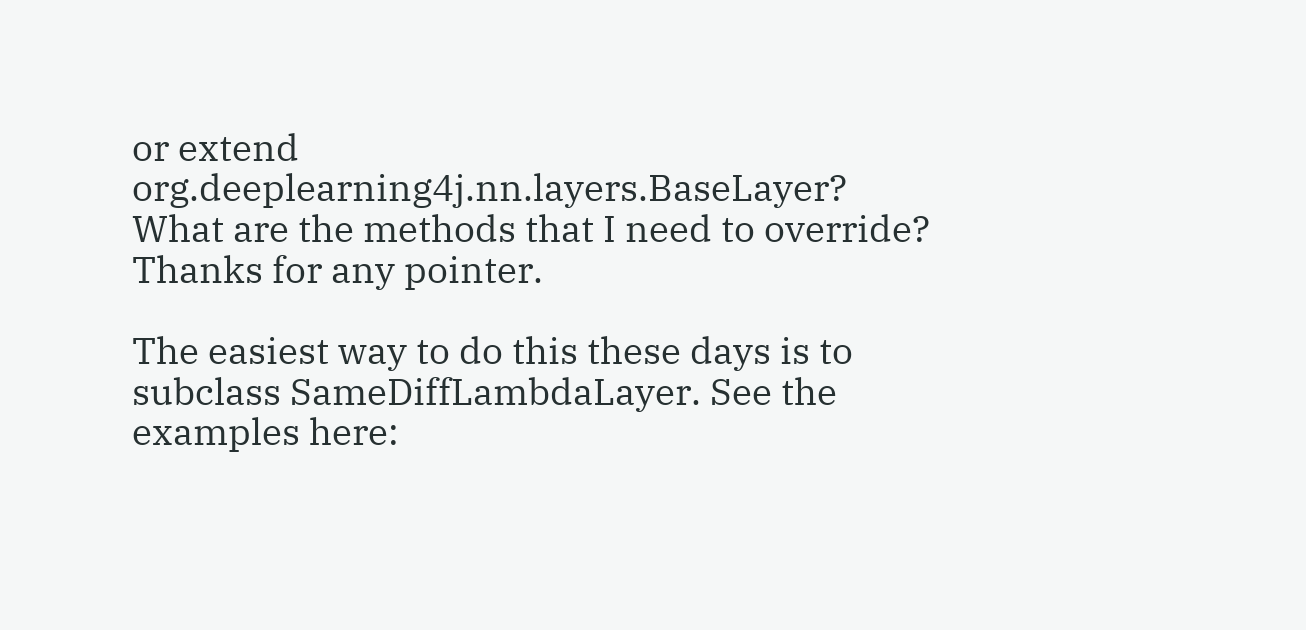or extend org.deeplearning4j.nn.layers.BaseLayer? What are the methods that I need to override? Thanks for any pointer.

The easiest way to do this these days is to subclass SameDiffLambdaLayer. See the examples here: